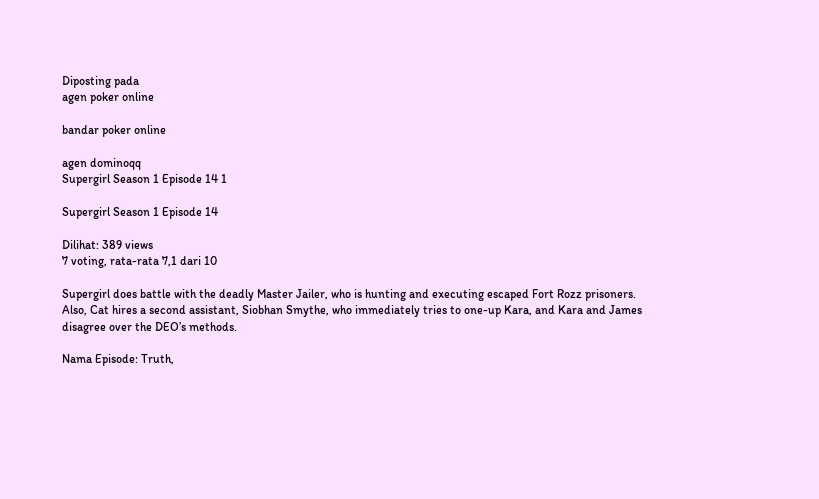Diposting pada
agen poker online

bandar poker online

agen dominoqq
Supergirl Season 1 Episode 14 1

Supergirl Season 1 Episode 14

Dilihat: 389 views
7 voting, rata-rata 7,1 dari 10

Supergirl does battle with the deadly Master Jailer, who is hunting and executing escaped Fort Rozz prisoners. Also, Cat hires a second assistant, Siobhan Smythe, who immediately tries to one-up Kara, and Kara and James disagree over the DEO’s methods.

Nama Episode: Truth,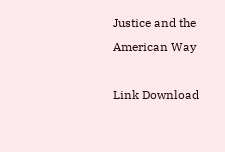Justice and the American Way

Link Download